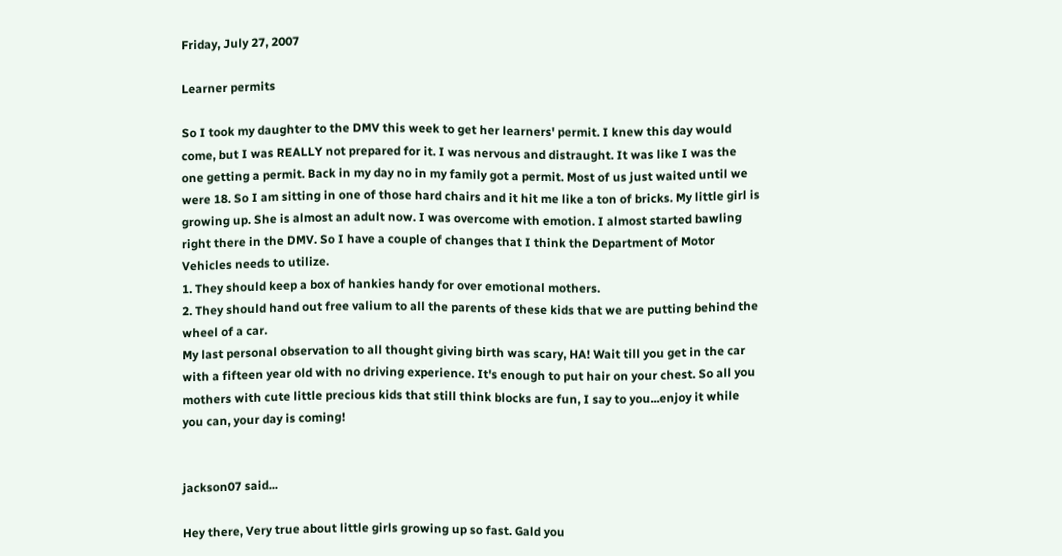Friday, July 27, 2007

Learner permits

So I took my daughter to the DMV this week to get her learners' permit. I knew this day would come, but I was REALLY not prepared for it. I was nervous and distraught. It was like I was the one getting a permit. Back in my day no in my family got a permit. Most of us just waited until we were 18. So I am sitting in one of those hard chairs and it hit me like a ton of bricks. My little girl is growing up. She is almost an adult now. I was overcome with emotion. I almost started bawling right there in the DMV. So I have a couple of changes that I think the Department of Motor Vehicles needs to utilize.
1. They should keep a box of hankies handy for over emotional mothers.
2. They should hand out free valium to all the parents of these kids that we are putting behind the wheel of a car.
My last personal observation to all thought giving birth was scary, HA! Wait till you get in the car with a fifteen year old with no driving experience. It's enough to put hair on your chest. So all you mothers with cute little precious kids that still think blocks are fun, I say to you...enjoy it while you can, your day is coming!


jackson07 said...

Hey there, Very true about little girls growing up so fast. Gald you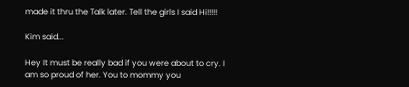made it thru the Talk later. Tell the girls I said Hi!!!!!

Kim said...

Hey It must be really bad if you were about to cry. I am so proud of her. You to mommy you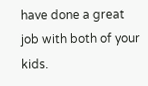have done a great job with both of your kids.